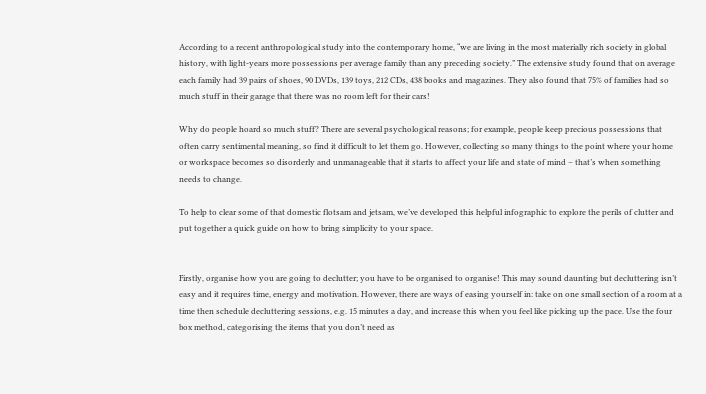According to a recent anthropological study into the contemporary home, “we are living in the most materially rich society in global history, with light-years more possessions per average family than any preceding society.” The extensive study found that on average each family had 39 pairs of shoes, 90 DVDs, 139 toys, 212 CDs, 438 books and magazines. They also found that 75% of families had so much stuff in their garage that there was no room left for their cars!

Why do people hoard so much stuff? There are several psychological reasons; for example, people keep precious possessions that often carry sentimental meaning, so find it difficult to let them go. However, collecting so many things to the point where your home or workspace becomes so disorderly and unmanageable that it starts to affect your life and state of mind – that’s when something needs to change.

To help to clear some of that domestic flotsam and jetsam, we’ve developed this helpful infographic to explore the perils of clutter and put together a quick guide on how to bring simplicity to your space.


Firstly, organise how you are going to declutter; you have to be organised to organise! This may sound daunting but decluttering isn’t easy and it requires time, energy and motivation. However, there are ways of easing yourself in: take on one small section of a room at a time then schedule decluttering sessions, e.g. 15 minutes a day, and increase this when you feel like picking up the pace. Use the four box method, categorising the items that you don’t need as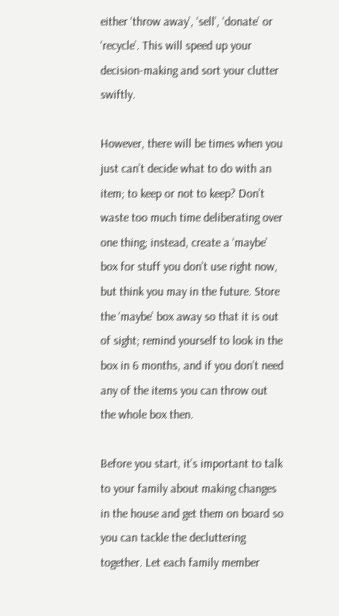either ‘throw away’, ‘sell’, ‘donate’ or ‘recycle’. This will speed up your decision-making and sort your clutter swiftly.

However, there will be times when you just can’t decide what to do with an item; to keep or not to keep? Don’t waste too much time deliberating over one thing; instead, create a ‘maybe’ box for stuff you don’t use right now, but think you may in the future. Store the ‘maybe’ box away so that it is out of sight; remind yourself to look in the box in 6 months, and if you don’t need any of the items you can throw out the whole box then.

Before you start, it’s important to talk to your family about making changes in the house and get them on board so you can tackle the decluttering together. Let each family member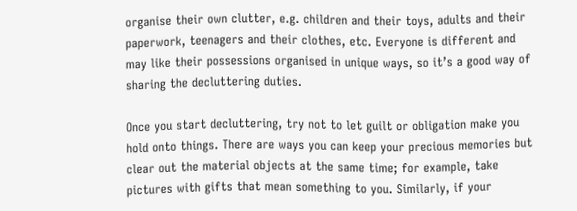organise their own clutter, e.g. children and their toys, adults and their paperwork, teenagers and their clothes, etc. Everyone is different and may like their possessions organised in unique ways, so it’s a good way of sharing the decluttering duties.

Once you start decluttering, try not to let guilt or obligation make you hold onto things. There are ways you can keep your precious memories but clear out the material objects at the same time; for example, take pictures with gifts that mean something to you. Similarly, if your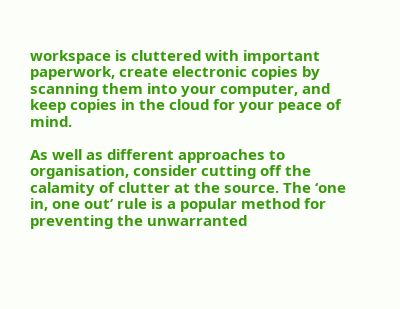workspace is cluttered with important paperwork, create electronic copies by scanning them into your computer, and keep copies in the cloud for your peace of mind.

As well as different approaches to organisation, consider cutting off the calamity of clutter at the source. The ‘one in, one out’ rule is a popular method for preventing the unwarranted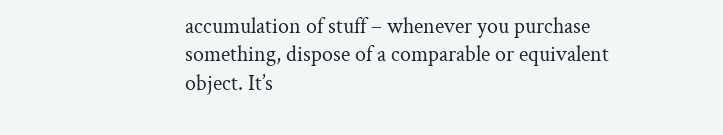accumulation of stuff – whenever you purchase something, dispose of a comparable or equivalent object. It’s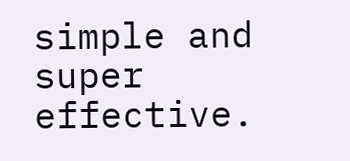simple and super effective.